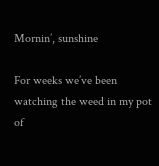Mornin’, sunshine

For weeks we’ve been watching the weed in my pot of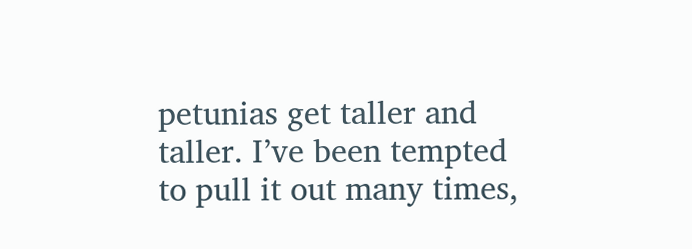petunias get taller and taller. I’ve been tempted to pull it out many times,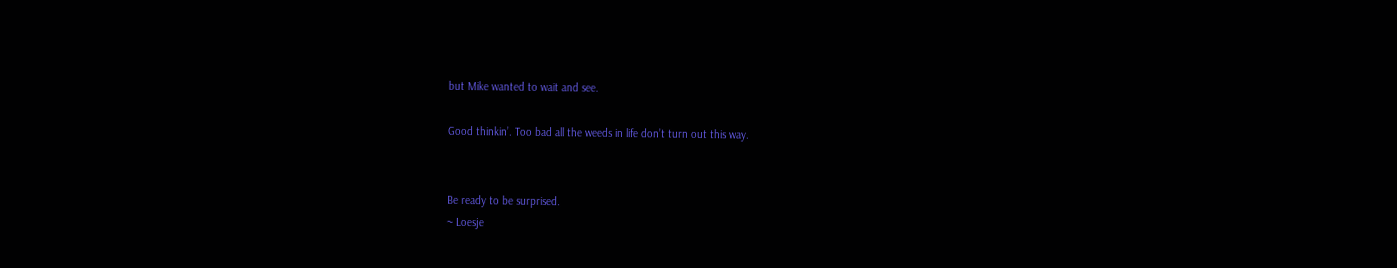but Mike wanted to wait and see.

Good thinkin’. Too bad all the weeds in life don’t turn out this way.


Be ready to be surprised.
~ Loesje